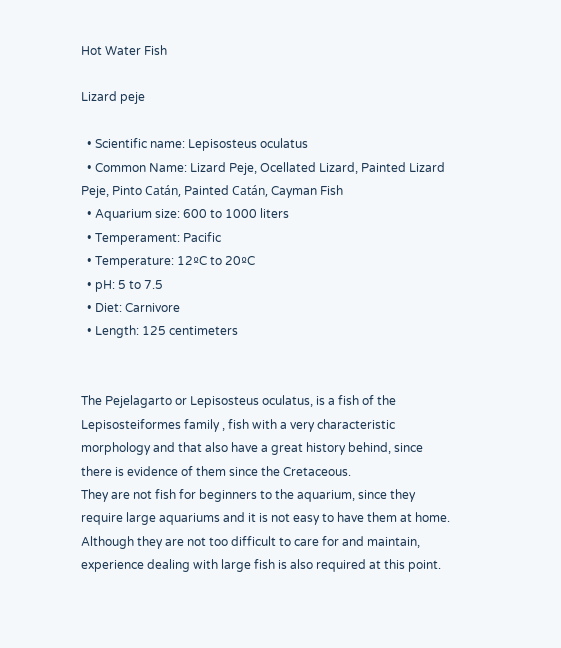Hot Water Fish

Lizard peje

  • Scientific name: Lepisosteus oculatus
  • Common Name: Lizard Peje, Ocellated Lizard, Painted Lizard Peje, Pinto Catán, Painted Catán, Cayman Fish
  • Aquarium size: 600 to 1000 liters
  • Temperament: Pacific
  • Temperature: 12ºC to 20ºC
  • pH: 5 to 7.5
  • Diet: Carnivore
  • Length: 125 centimeters


The Pejelagarto or Lepisosteus oculatus, is a fish of the Lepisosteiformes family , fish with a very characteristic morphology and that also have a great history behind, since there is evidence of them since the Cretaceous.
They are not fish for beginners to the aquarium, since they require large aquariums and it is not easy to have them at home.
Although they are not too difficult to care for and maintain, experience dealing with large fish is also required at this point.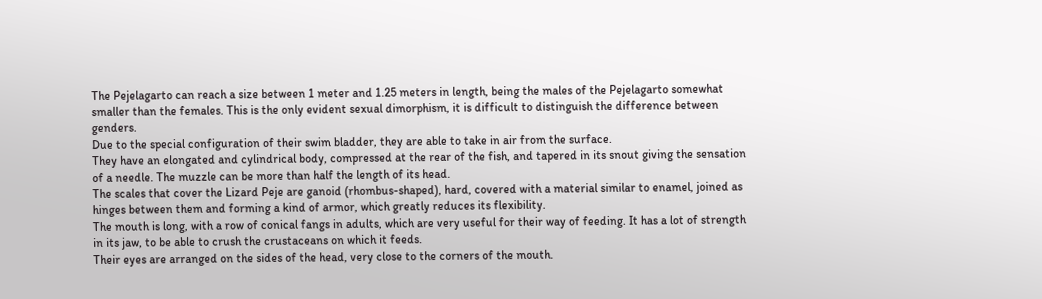The Pejelagarto can reach a size between 1 meter and 1.25 meters in length, being the males of the Pejelagarto somewhat smaller than the females. This is the only evident sexual dimorphism, it is difficult to distinguish the difference between genders.
Due to the special configuration of their swim bladder, they are able to take in air from the surface.
They have an elongated and cylindrical body, compressed at the rear of the fish, and tapered in its snout giving the sensation of a needle. The muzzle can be more than half the length of its head.
The scales that cover the Lizard Peje are ganoid (rhombus-shaped), hard, covered with a material similar to enamel, joined as hinges between them and forming a kind of armor, which greatly reduces its flexibility.
The mouth is long, with a row of conical fangs in adults, which are very useful for their way of feeding. It has a lot of strength in its jaw, to be able to crush the crustaceans on which it feeds.
Their eyes are arranged on the sides of the head, very close to the corners of the mouth.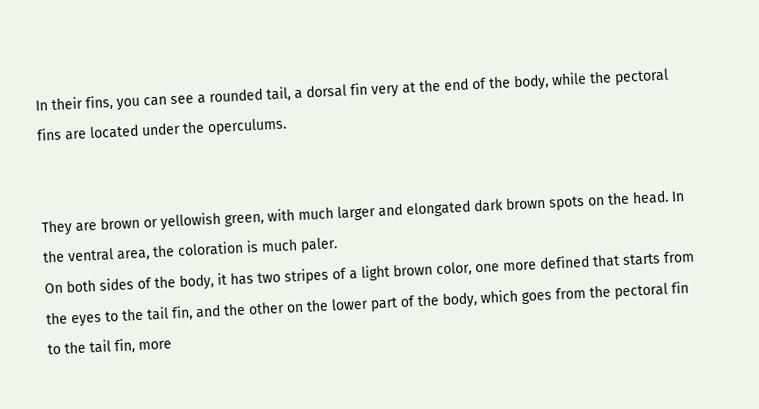In their fins, you can see a rounded tail, a dorsal fin very at the end of the body, while the pectoral fins are located under the operculums.


They are brown or yellowish green, with much larger and elongated dark brown spots on the head. In the ventral area, the coloration is much paler.
On both sides of the body, it has two stripes of a light brown color, one more defined that starts from the eyes to the tail fin, and the other on the lower part of the body, which goes from the pectoral fin to the tail fin, more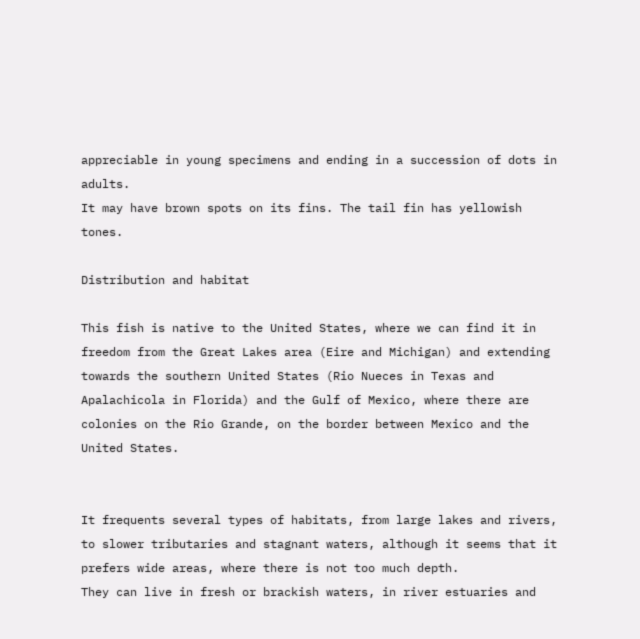appreciable in young specimens and ending in a succession of dots in adults.
It may have brown spots on its fins. The tail fin has yellowish tones.

Distribution and habitat

This fish is native to the United States, where we can find it in freedom from the Great Lakes area (Eire and Michigan) and extending towards the southern United States (Rio Nueces in Texas and Apalachicola in Florida) and the Gulf of Mexico, where there are colonies on the Rio Grande, on the border between Mexico and the United States.


It frequents several types of habitats, from large lakes and rivers, to slower tributaries and stagnant waters, although it seems that it prefers wide areas, where there is not too much depth.
They can live in fresh or brackish waters, in river estuaries and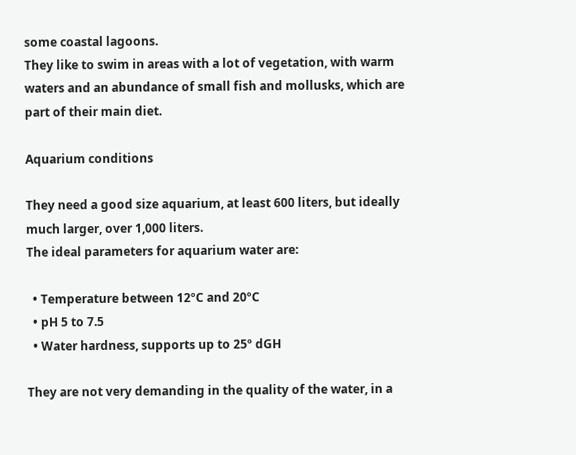some coastal lagoons.
They like to swim in areas with a lot of vegetation, with warm waters and an abundance of small fish and mollusks, which are part of their main diet.

Aquarium conditions

They need a good size aquarium, at least 600 liters, but ideally much larger, over 1,000 liters.
The ideal parameters for aquarium water are:

  • Temperature between 12ºC and 20ºC
  • pH 5 to 7.5
  • Water hardness, supports up to 25º dGH

They are not very demanding in the quality of the water, in a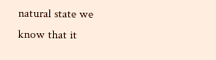natural state we know that it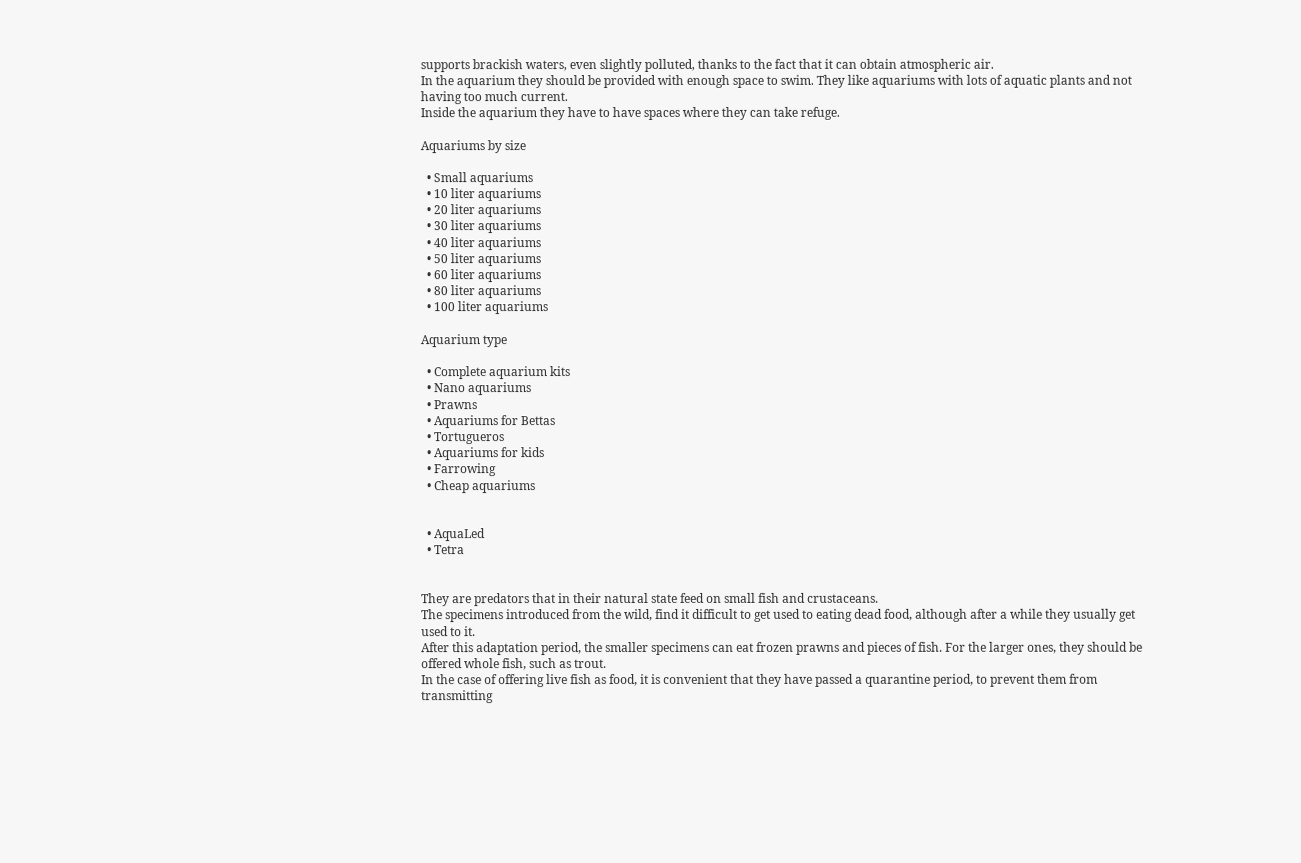supports brackish waters, even slightly polluted, thanks to the fact that it can obtain atmospheric air.
In the aquarium they should be provided with enough space to swim. They like aquariums with lots of aquatic plants and not having too much current.
Inside the aquarium they have to have spaces where they can take refuge.

Aquariums by size

  • Small aquariums
  • 10 liter aquariums
  • 20 liter aquariums
  • 30 liter aquariums
  • 40 liter aquariums
  • 50 liter aquariums
  • 60 liter aquariums
  • 80 liter aquariums
  • 100 liter aquariums

Aquarium type

  • Complete aquarium kits
  • Nano aquariums
  • Prawns
  • Aquariums for Bettas
  • Tortugueros
  • Aquariums for kids
  • Farrowing
  • Cheap aquariums


  • AquaLed
  • Tetra


They are predators that in their natural state feed on small fish and crustaceans.
The specimens introduced from the wild, find it difficult to get used to eating dead food, although after a while they usually get used to it.
After this adaptation period, the smaller specimens can eat frozen prawns and pieces of fish. For the larger ones, they should be offered whole fish, such as trout.
In the case of offering live fish as food, it is convenient that they have passed a quarantine period, to prevent them from transmitting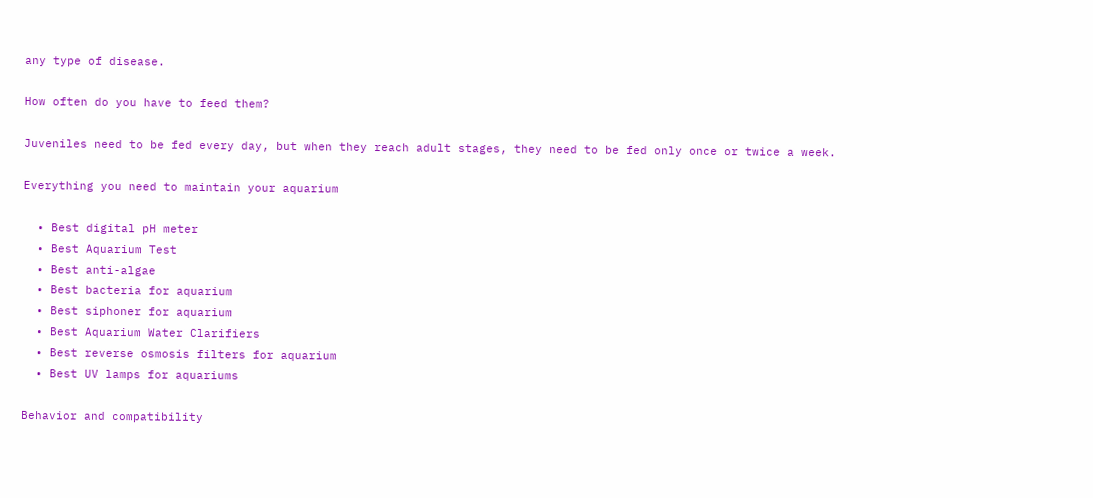any type of disease.

How often do you have to feed them?

Juveniles need to be fed every day, but when they reach adult stages, they need to be fed only once or twice a week.

Everything you need to maintain your aquarium

  • Best digital pH meter
  • Best Aquarium Test
  • Best anti-algae
  • Best bacteria for aquarium
  • Best siphoner for aquarium
  • Best Aquarium Water Clarifiers
  • Best reverse osmosis filters for aquarium
  • Best UV lamps for aquariums

Behavior and compatibility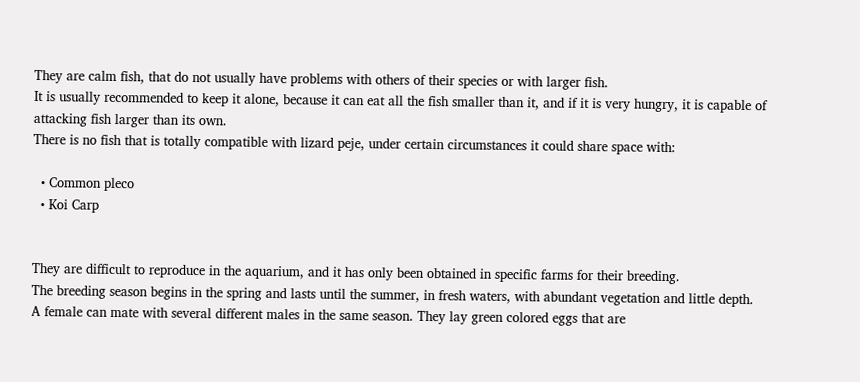They are calm fish, that do not usually have problems with others of their species or with larger fish.
It is usually recommended to keep it alone, because it can eat all the fish smaller than it, and if it is very hungry, it is capable of attacking fish larger than its own.
There is no fish that is totally compatible with lizard peje, under certain circumstances it could share space with:

  • Common pleco
  • Koi Carp


They are difficult to reproduce in the aquarium, and it has only been obtained in specific farms for their breeding.
The breeding season begins in the spring and lasts until the summer, in fresh waters, with abundant vegetation and little depth.
A female can mate with several different males in the same season. They lay green colored eggs that are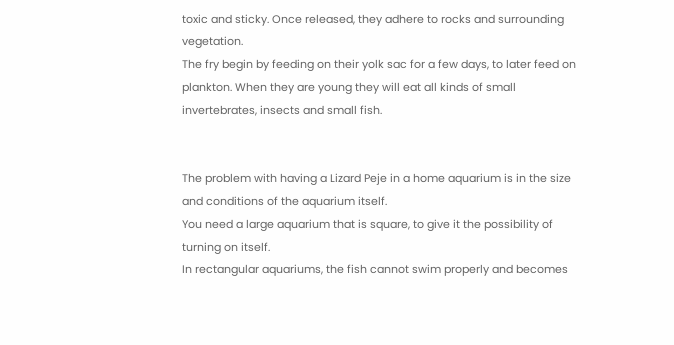toxic and sticky. Once released, they adhere to rocks and surrounding vegetation.
The fry begin by feeding on their yolk sac for a few days, to later feed on plankton. When they are young they will eat all kinds of small invertebrates, insects and small fish.


The problem with having a Lizard Peje in a home aquarium is in the size and conditions of the aquarium itself.
You need a large aquarium that is square, to give it the possibility of turning on itself.
In rectangular aquariums, the fish cannot swim properly and becomes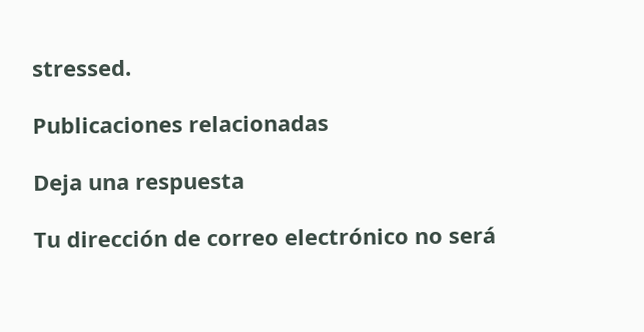stressed.

Publicaciones relacionadas

Deja una respuesta

Tu dirección de correo electrónico no será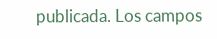publicada. Los campos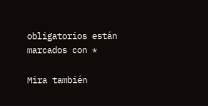obligatorios están marcados con *

Mira también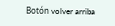Botón volver arriba